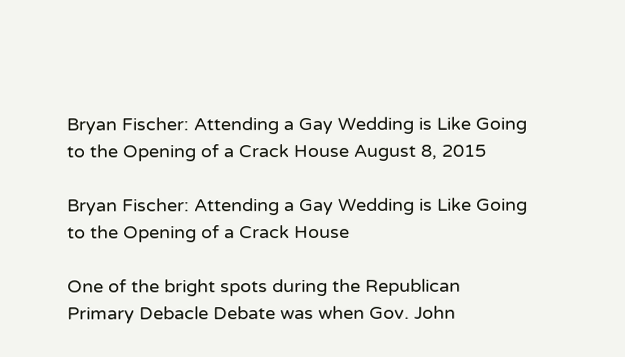Bryan Fischer: Attending a Gay Wedding is Like Going to the Opening of a Crack House August 8, 2015

Bryan Fischer: Attending a Gay Wedding is Like Going to the Opening of a Crack House

One of the bright spots during the Republican Primary Debacle Debate was when Gov. John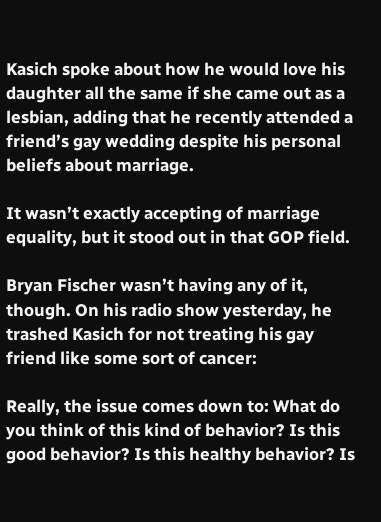Kasich spoke about how he would love his daughter all the same if she came out as a lesbian, adding that he recently attended a friend’s gay wedding despite his personal beliefs about marriage.

It wasn’t exactly accepting of marriage equality, but it stood out in that GOP field.

Bryan Fischer wasn’t having any of it, though. On his radio show yesterday, he trashed Kasich for not treating his gay friend like some sort of cancer:

Really, the issue comes down to: What do you think of this kind of behavior? Is this good behavior? Is this healthy behavior? Is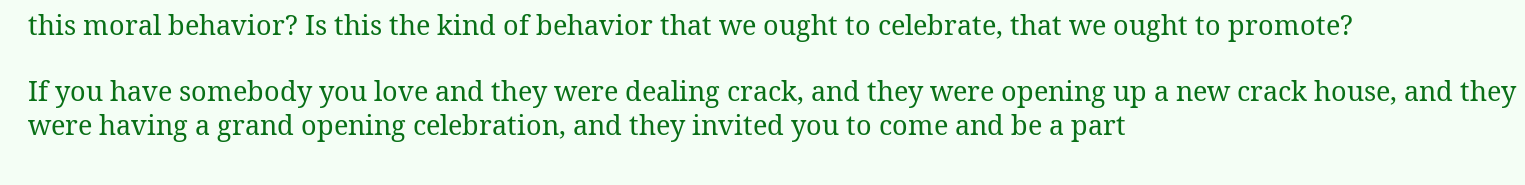this moral behavior? Is this the kind of behavior that we ought to celebrate, that we ought to promote?

If you have somebody you love and they were dealing crack, and they were opening up a new crack house, and they were having a grand opening celebration, and they invited you to come and be a part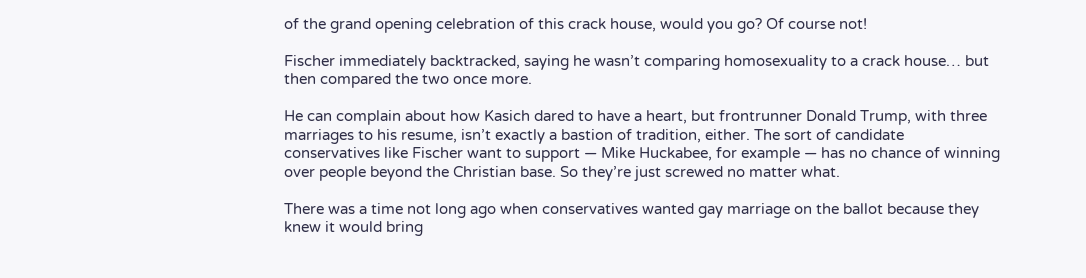of the grand opening celebration of this crack house, would you go? Of course not!

Fischer immediately backtracked, saying he wasn’t comparing homosexuality to a crack house… but then compared the two once more.

He can complain about how Kasich dared to have a heart, but frontrunner Donald Trump, with three marriages to his resume, isn’t exactly a bastion of tradition, either. The sort of candidate conservatives like Fischer want to support — Mike Huckabee, for example — has no chance of winning over people beyond the Christian base. So they’re just screwed no matter what.

There was a time not long ago when conservatives wanted gay marriage on the ballot because they knew it would bring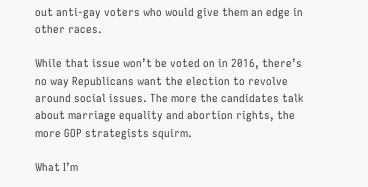out anti-gay voters who would give them an edge in other races.

While that issue won’t be voted on in 2016, there’s no way Republicans want the election to revolve around social issues. The more the candidates talk about marriage equality and abortion rights, the more GOP strategists squirm.

What I’m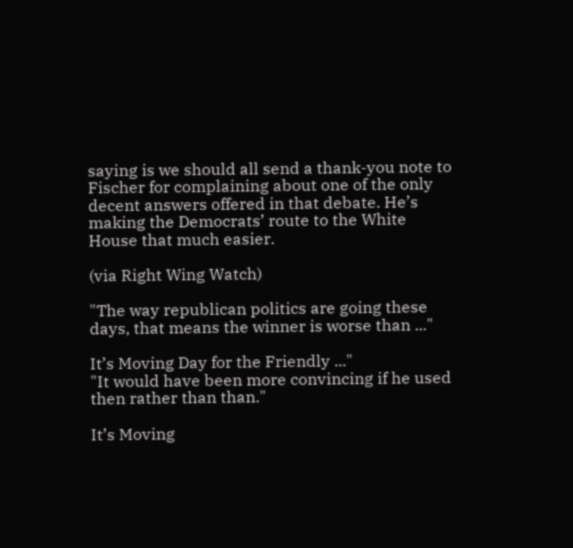saying is we should all send a thank-you note to Fischer for complaining about one of the only decent answers offered in that debate. He’s making the Democrats’ route to the White House that much easier.

(via Right Wing Watch)

"The way republican politics are going these days, that means the winner is worse than ..."

It’s Moving Day for the Friendly ..."
"It would have been more convincing if he used then rather than than."

It’s Moving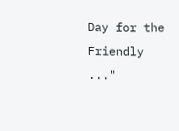Day for the Friendly ..."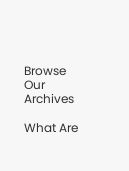Browse Our Archives

What Are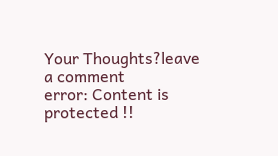Your Thoughts?leave a comment
error: Content is protected !!